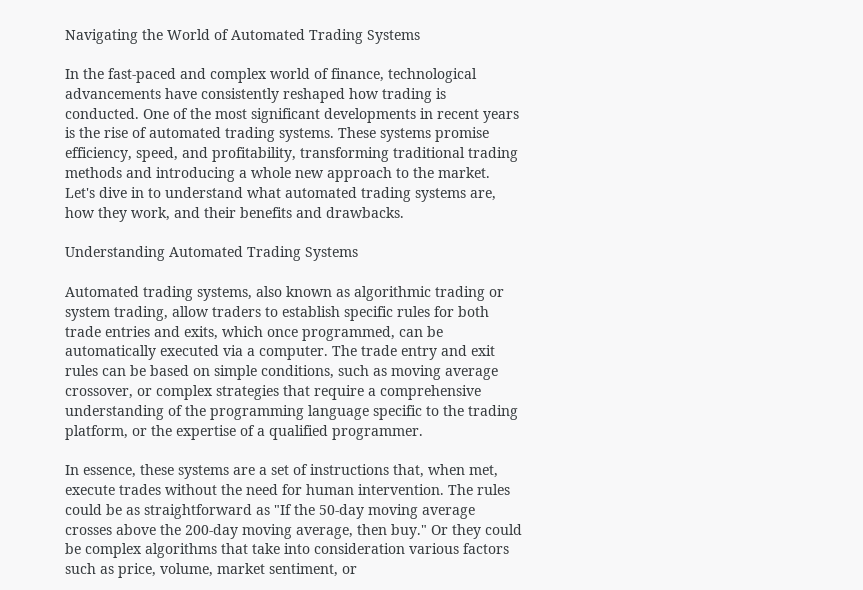Navigating the World of Automated Trading Systems

In the fast-paced and complex world of finance, technological advancements have consistently reshaped how trading is conducted. One of the most significant developments in recent years is the rise of automated trading systems. These systems promise efficiency, speed, and profitability, transforming traditional trading methods and introducing a whole new approach to the market. Let's dive in to understand what automated trading systems are, how they work, and their benefits and drawbacks.

Understanding Automated Trading Systems

Automated trading systems, also known as algorithmic trading or system trading, allow traders to establish specific rules for both trade entries and exits, which once programmed, can be automatically executed via a computer. The trade entry and exit rules can be based on simple conditions, such as moving average crossover, or complex strategies that require a comprehensive understanding of the programming language specific to the trading platform, or the expertise of a qualified programmer.

In essence, these systems are a set of instructions that, when met, execute trades without the need for human intervention. The rules could be as straightforward as "If the 50-day moving average crosses above the 200-day moving average, then buy." Or they could be complex algorithms that take into consideration various factors such as price, volume, market sentiment, or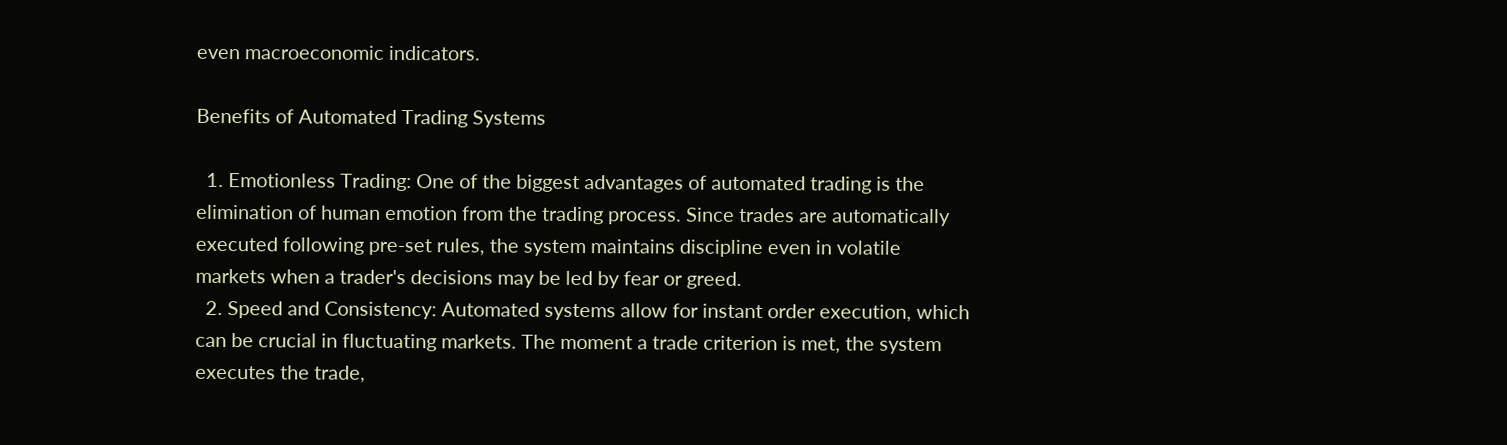even macroeconomic indicators.

Benefits of Automated Trading Systems

  1. Emotionless Trading: One of the biggest advantages of automated trading is the elimination of human emotion from the trading process. Since trades are automatically executed following pre-set rules, the system maintains discipline even in volatile markets when a trader's decisions may be led by fear or greed.
  2. Speed and Consistency: Automated systems allow for instant order execution, which can be crucial in fluctuating markets. The moment a trade criterion is met, the system executes the trade,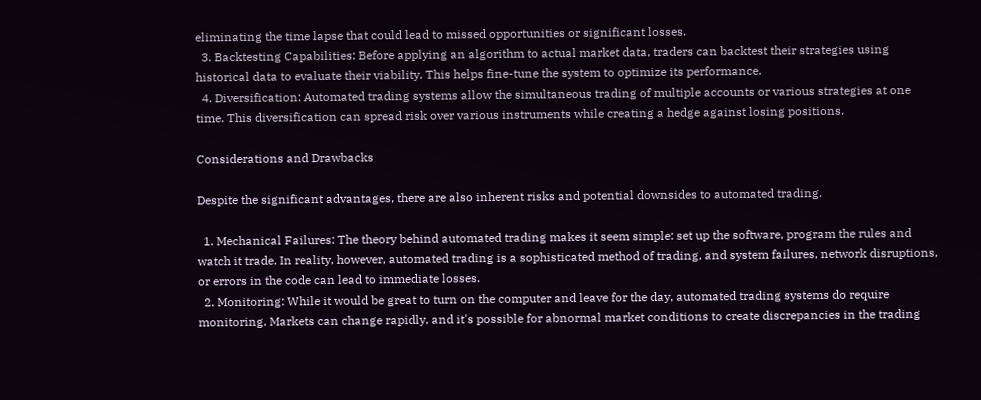eliminating the time lapse that could lead to missed opportunities or significant losses.
  3. Backtesting Capabilities: Before applying an algorithm to actual market data, traders can backtest their strategies using historical data to evaluate their viability. This helps fine-tune the system to optimize its performance.
  4. Diversification: Automated trading systems allow the simultaneous trading of multiple accounts or various strategies at one time. This diversification can spread risk over various instruments while creating a hedge against losing positions.

Considerations and Drawbacks

Despite the significant advantages, there are also inherent risks and potential downsides to automated trading.

  1. Mechanical Failures: The theory behind automated trading makes it seem simple: set up the software, program the rules and watch it trade. In reality, however, automated trading is a sophisticated method of trading, and system failures, network disruptions, or errors in the code can lead to immediate losses.
  2. Monitoring: While it would be great to turn on the computer and leave for the day, automated trading systems do require monitoring. Markets can change rapidly, and it's possible for abnormal market conditions to create discrepancies in the trading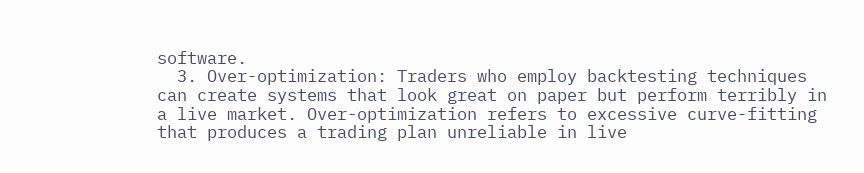software.
  3. Over-optimization: Traders who employ backtesting techniques can create systems that look great on paper but perform terribly in a live market. Over-optimization refers to excessive curve-fitting that produces a trading plan unreliable in live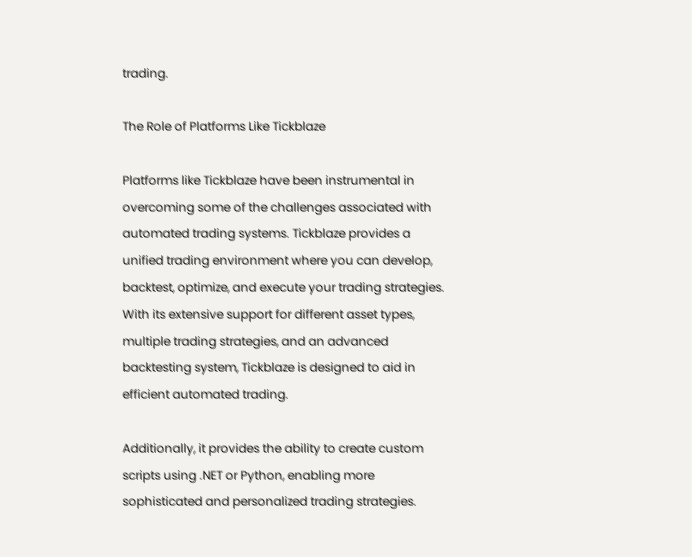trading.

The Role of Platforms Like Tickblaze

Platforms like Tickblaze have been instrumental in overcoming some of the challenges associated with automated trading systems. Tickblaze provides a unified trading environment where you can develop, backtest, optimize, and execute your trading strategies. With its extensive support for different asset types, multiple trading strategies, and an advanced backtesting system, Tickblaze is designed to aid in efficient automated trading.

Additionally, it provides the ability to create custom scripts using .NET or Python, enabling more sophisticated and personalized trading strategies.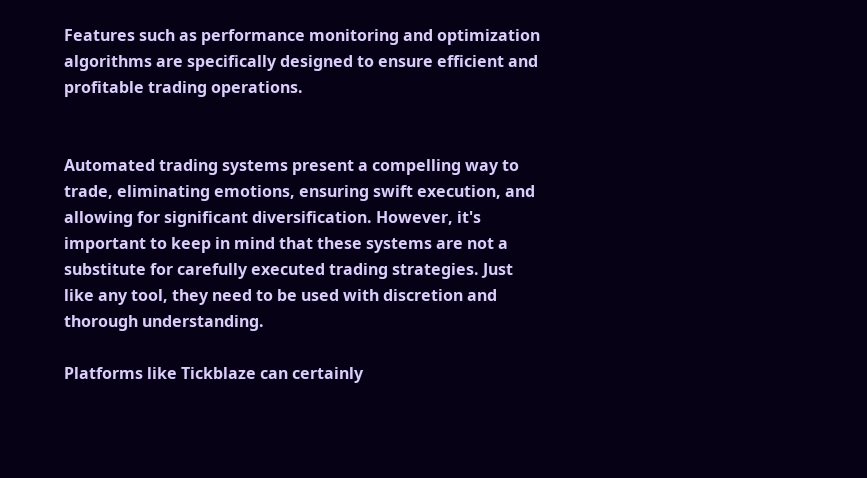Features such as performance monitoring and optimization algorithms are specifically designed to ensure efficient and profitable trading operations.


Automated trading systems present a compelling way to trade, eliminating emotions, ensuring swift execution, and allowing for significant diversification. However, it's important to keep in mind that these systems are not a substitute for carefully executed trading strategies. Just like any tool, they need to be used with discretion and thorough understanding.

Platforms like Tickblaze can certainly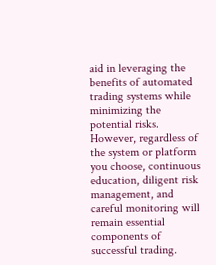aid in leveraging the benefits of automated trading systems while minimizing the potential risks. However, regardless of the system or platform you choose, continuous education, diligent risk management, and careful monitoring will remain essential components of successful trading.